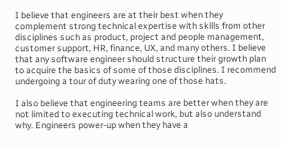I believe that engineers are at their best when they complement strong technical expertise with skills from other disciplines such as product, project and people management, customer support, HR, finance, UX, and many others. I believe that any software engineer should structure their growth plan to acquire the basics of some of those disciplines. I recommend undergoing a tour of duty wearing one of those hats.

I also believe that engineering teams are better when they are not limited to executing technical work, but also understand why. Engineers power-up when they have a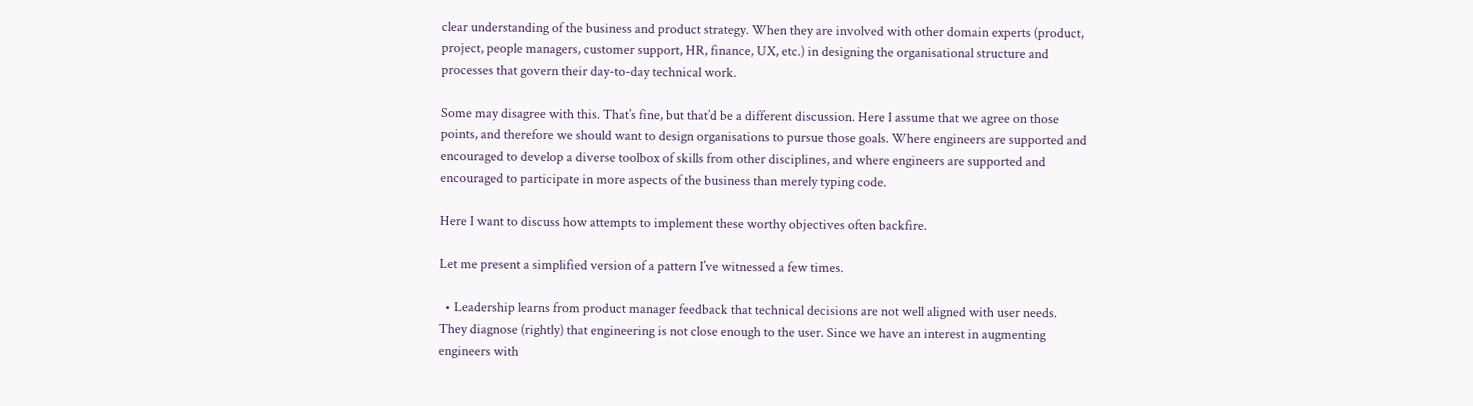clear understanding of the business and product strategy. When they are involved with other domain experts (product, project, people managers, customer support, HR, finance, UX, etc.) in designing the organisational structure and processes that govern their day-to-day technical work.

Some may disagree with this. That’s fine, but that’d be a different discussion. Here I assume that we agree on those points, and therefore we should want to design organisations to pursue those goals. Where engineers are supported and encouraged to develop a diverse toolbox of skills from other disciplines, and where engineers are supported and encouraged to participate in more aspects of the business than merely typing code.

Here I want to discuss how attempts to implement these worthy objectives often backfire.

Let me present a simplified version of a pattern I’ve witnessed a few times.

  • Leadership learns from product manager feedback that technical decisions are not well aligned with user needs. They diagnose (rightly) that engineering is not close enough to the user. Since we have an interest in augmenting engineers with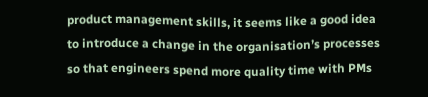product management skills, it seems like a good idea to introduce a change in the organisation’s processes so that engineers spend more quality time with PMs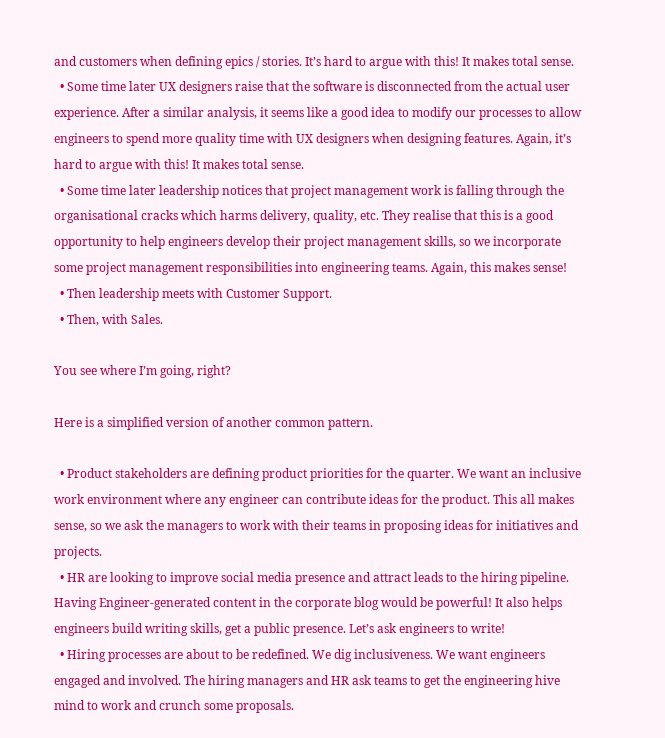and customers when defining epics / stories. It’s hard to argue with this! It makes total sense.
  • Some time later UX designers raise that the software is disconnected from the actual user experience. After a similar analysis, it seems like a good idea to modify our processes to allow engineers to spend more quality time with UX designers when designing features. Again, it’s hard to argue with this! It makes total sense.
  • Some time later leadership notices that project management work is falling through the organisational cracks which harms delivery, quality, etc. They realise that this is a good opportunity to help engineers develop their project management skills, so we incorporate some project management responsibilities into engineering teams. Again, this makes sense!
  • Then leadership meets with Customer Support.
  • Then, with Sales.

You see where I’m going, right?

Here is a simplified version of another common pattern.

  • Product stakeholders are defining product priorities for the quarter. We want an inclusive work environment where any engineer can contribute ideas for the product. This all makes sense, so we ask the managers to work with their teams in proposing ideas for initiatives and projects.
  • HR are looking to improve social media presence and attract leads to the hiring pipeline. Having Engineer-generated content in the corporate blog would be powerful! It also helps engineers build writing skills, get a public presence. Let’s ask engineers to write!
  • Hiring processes are about to be redefined. We dig inclusiveness. We want engineers engaged and involved. The hiring managers and HR ask teams to get the engineering hive mind to work and crunch some proposals.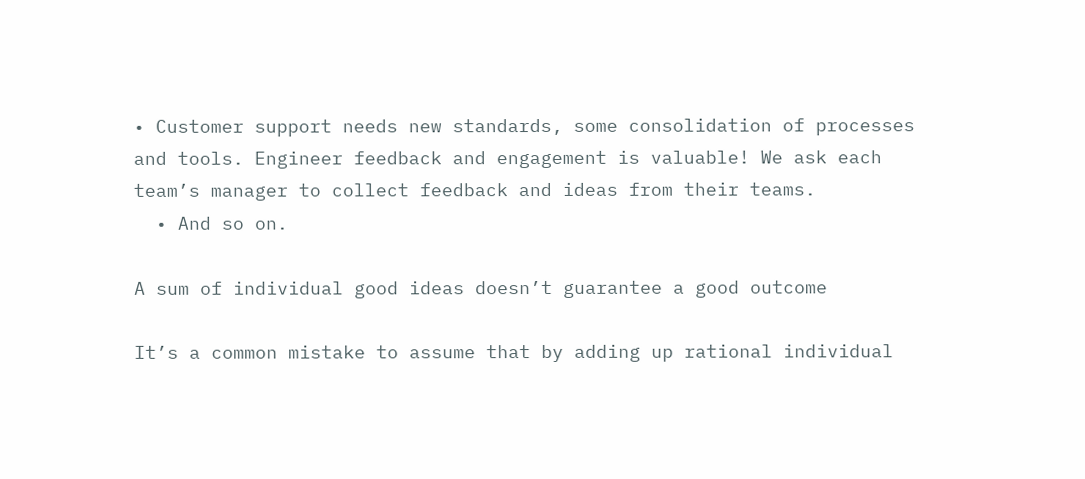• Customer support needs new standards, some consolidation of processes and tools. Engineer feedback and engagement is valuable! We ask each team’s manager to collect feedback and ideas from their teams.
  • And so on.

A sum of individual good ideas doesn’t guarantee a good outcome

It’s a common mistake to assume that by adding up rational individual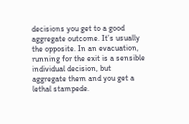decisions you get to a good aggregate outcome. It’s usually the opposite. In an evacuation, running for the exit is a sensible individual decision, but aggregate them and you get a lethal stampede.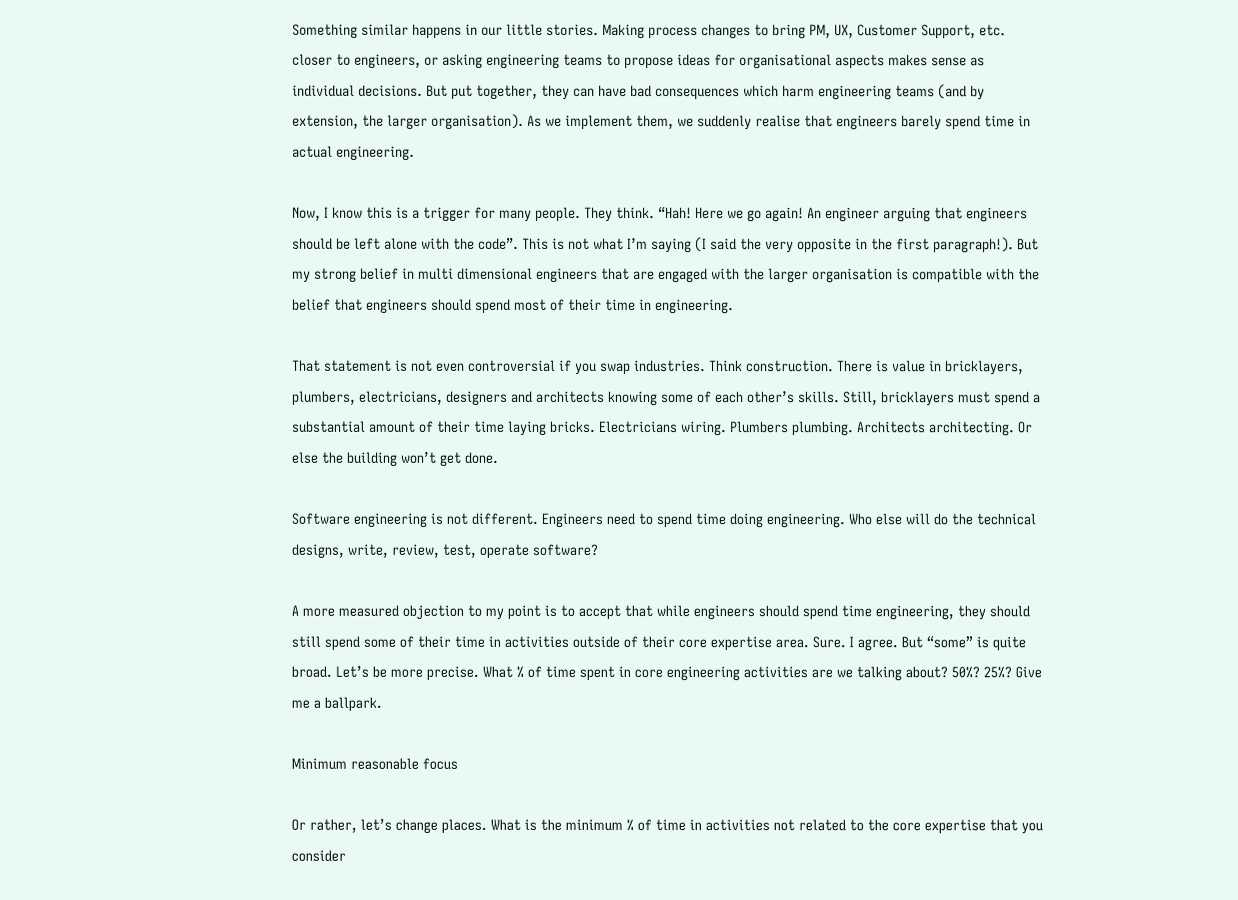Something similar happens in our little stories. Making process changes to bring PM, UX, Customer Support, etc. closer to engineers, or asking engineering teams to propose ideas for organisational aspects makes sense as individual decisions. But put together, they can have bad consequences which harm engineering teams (and by extension, the larger organisation). As we implement them, we suddenly realise that engineers barely spend time in actual engineering.

Now, I know this is a trigger for many people. They think. “Hah! Here we go again! An engineer arguing that engineers should be left alone with the code”. This is not what I’m saying (I said the very opposite in the first paragraph!). But my strong belief in multi dimensional engineers that are engaged with the larger organisation is compatible with the belief that engineers should spend most of their time in engineering.

That statement is not even controversial if you swap industries. Think construction. There is value in bricklayers, plumbers, electricians, designers and architects knowing some of each other’s skills. Still, bricklayers must spend a substantial amount of their time laying bricks. Electricians wiring. Plumbers plumbing. Architects architecting. Or else the building won’t get done.

Software engineering is not different. Engineers need to spend time doing engineering. Who else will do the technical designs, write, review, test, operate software?

A more measured objection to my point is to accept that while engineers should spend time engineering, they should still spend some of their time in activities outside of their core expertise area. Sure. I agree. But “some” is quite broad. Let’s be more precise. What % of time spent in core engineering activities are we talking about? 50%? 25%? Give me a ballpark.

Minimum reasonable focus

Or rather, let’s change places. What is the minimum % of time in activities not related to the core expertise that you consider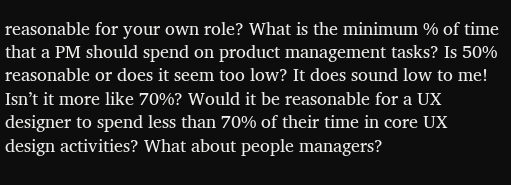reasonable for your own role? What is the minimum % of time that a PM should spend on product management tasks? Is 50% reasonable or does it seem too low? It does sound low to me! Isn’t it more like 70%? Would it be reasonable for a UX designer to spend less than 70% of their time in core UX design activities? What about people managers?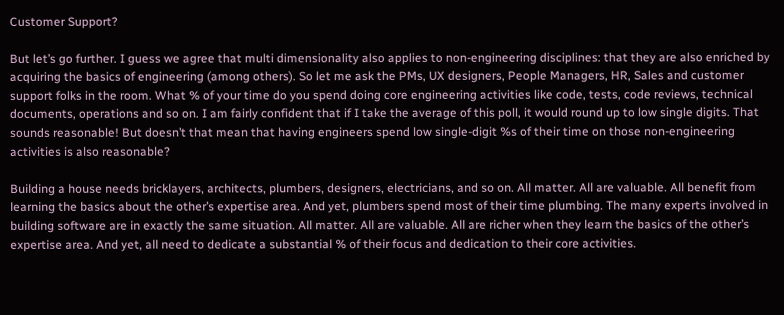Customer Support?

But let’s go further. I guess we agree that multi dimensionality also applies to non-engineering disciplines: that they are also enriched by acquiring the basics of engineering (among others). So let me ask the PMs, UX designers, People Managers, HR, Sales and customer support folks in the room. What % of your time do you spend doing core engineering activities like code, tests, code reviews, technical documents, operations and so on. I am fairly confident that if I take the average of this poll, it would round up to low single digits. That sounds reasonable! But doesn’t that mean that having engineers spend low single-digit %s of their time on those non-engineering activities is also reasonable?

Building a house needs bricklayers, architects, plumbers, designers, electricians, and so on. All matter. All are valuable. All benefit from learning the basics about the other’s expertise area. And yet, plumbers spend most of their time plumbing. The many experts involved in building software are in exactly the same situation. All matter. All are valuable. All are richer when they learn the basics of the other’s expertise area. And yet, all need to dedicate a substantial % of their focus and dedication to their core activities.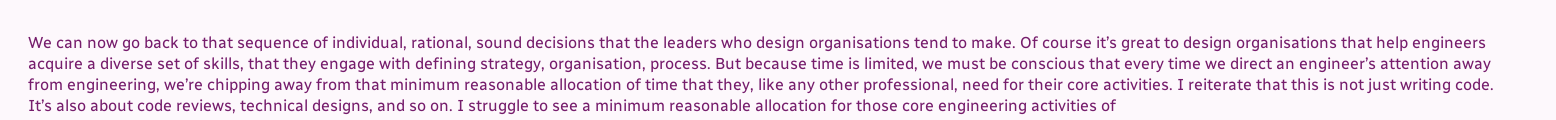We can now go back to that sequence of individual, rational, sound decisions that the leaders who design organisations tend to make. Of course it’s great to design organisations that help engineers acquire a diverse set of skills, that they engage with defining strategy, organisation, process. But because time is limited, we must be conscious that every time we direct an engineer’s attention away from engineering, we’re chipping away from that minimum reasonable allocation of time that they, like any other professional, need for their core activities. I reiterate that this is not just writing code. It’s also about code reviews, technical designs, and so on. I struggle to see a minimum reasonable allocation for those core engineering activities of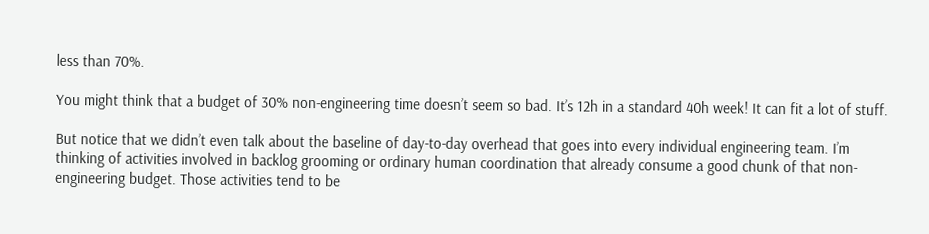less than 70%.

You might think that a budget of 30% non-engineering time doesn’t seem so bad. It’s 12h in a standard 40h week! It can fit a lot of stuff.

But notice that we didn’t even talk about the baseline of day-to-day overhead that goes into every individual engineering team. I’m thinking of activities involved in backlog grooming or ordinary human coordination that already consume a good chunk of that non-engineering budget. Those activities tend to be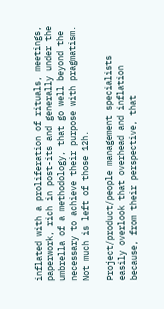inflated with a proliferation of rituals, meetings, paperwork, rich in post-its and generally under the umbrella of a methodology, that go well beyond the necessary to achieve their purpose with pragmatism. Not much is left of those 12h.

Project/product/people management specialists easily overlook that overhead and inflation because, from their perspective, that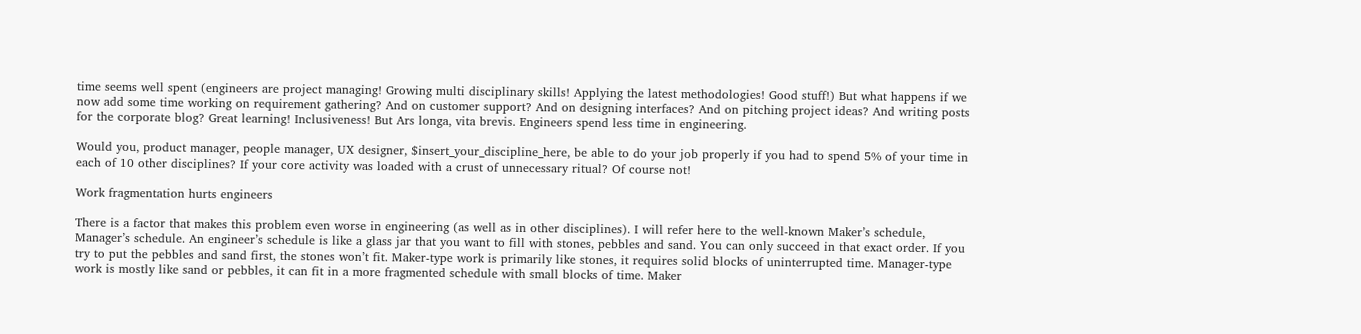time seems well spent (engineers are project managing! Growing multi disciplinary skills! Applying the latest methodologies! Good stuff!) But what happens if we now add some time working on requirement gathering? And on customer support? And on designing interfaces? And on pitching project ideas? And writing posts for the corporate blog? Great learning! Inclusiveness! But Ars longa, vita brevis. Engineers spend less time in engineering.

Would you, product manager, people manager, UX designer, $insert_your_discipline_here, be able to do your job properly if you had to spend 5% of your time in each of 10 other disciplines? If your core activity was loaded with a crust of unnecessary ritual? Of course not!

Work fragmentation hurts engineers

There is a factor that makes this problem even worse in engineering (as well as in other disciplines). I will refer here to the well-known Maker’s schedule, Manager’s schedule. An engineer’s schedule is like a glass jar that you want to fill with stones, pebbles and sand. You can only succeed in that exact order. If you try to put the pebbles and sand first, the stones won’t fit. Maker-type work is primarily like stones, it requires solid blocks of uninterrupted time. Manager-type work is mostly like sand or pebbles, it can fit in a more fragmented schedule with small blocks of time. Maker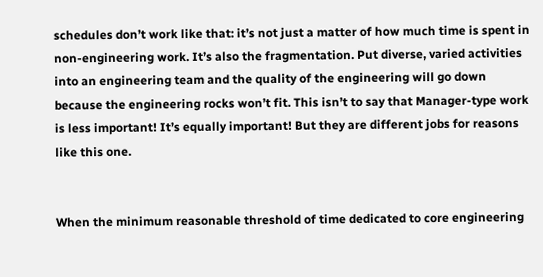schedules don’t work like that: it’s not just a matter of how much time is spent in non-engineering work. It’s also the fragmentation. Put diverse, varied activities into an engineering team and the quality of the engineering will go down because the engineering rocks won’t fit. This isn’t to say that Manager-type work is less important! It’s equally important! But they are different jobs for reasons like this one.


When the minimum reasonable threshold of time dedicated to core engineering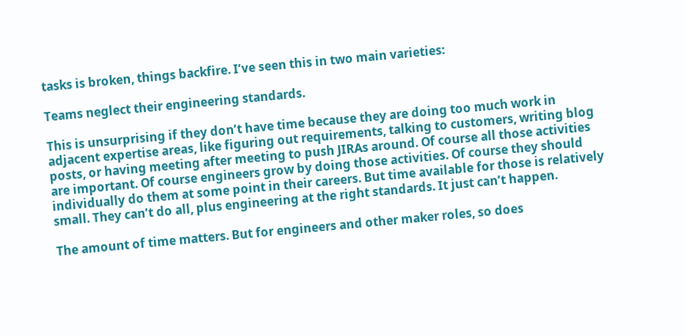tasks is broken, things backfire. I’ve seen this in two main varieties:

Teams neglect their engineering standards.

This is unsurprising if they don’t have time because they are doing too much work in adjacent expertise areas, like figuring out requirements, talking to customers, writing blog posts, or having meeting after meeting to push JIRAs around. Of course all those activities are important. Of course engineers grow by doing those activities. Of course they should individually do them at some point in their careers. But time available for those is relatively small. They can’t do all, plus engineering at the right standards. It just can’t happen.

The amount of time matters. But for engineers and other maker roles, so does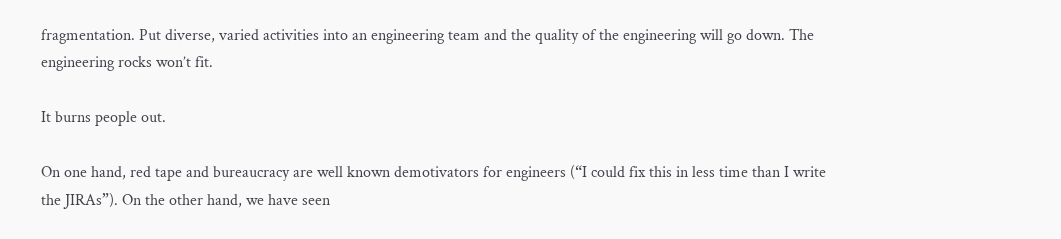fragmentation. Put diverse, varied activities into an engineering team and the quality of the engineering will go down. The engineering rocks won’t fit.

It burns people out.

On one hand, red tape and bureaucracy are well known demotivators for engineers (“I could fix this in less time than I write the JIRAs”). On the other hand, we have seen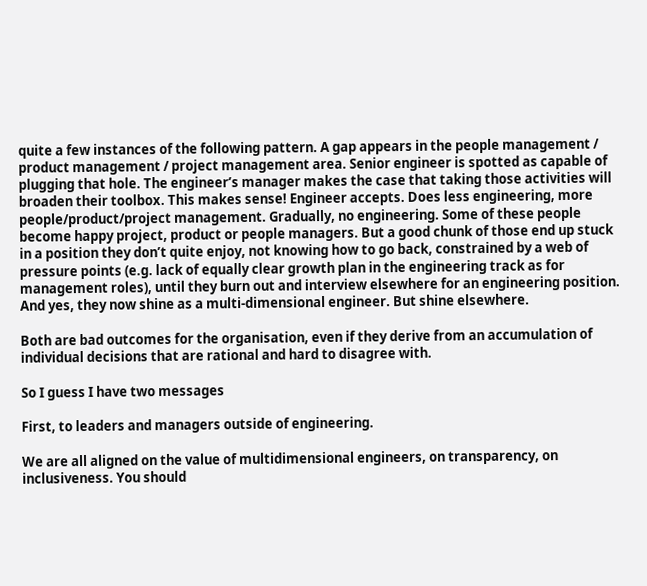quite a few instances of the following pattern. A gap appears in the people management / product management / project management area. Senior engineer is spotted as capable of plugging that hole. The engineer’s manager makes the case that taking those activities will broaden their toolbox. This makes sense! Engineer accepts. Does less engineering, more people/product/project management. Gradually, no engineering. Some of these people become happy project, product or people managers. But a good chunk of those end up stuck in a position they don’t quite enjoy, not knowing how to go back, constrained by a web of pressure points (e.g. lack of equally clear growth plan in the engineering track as for management roles), until they burn out and interview elsewhere for an engineering position. And yes, they now shine as a multi-dimensional engineer. But shine elsewhere.

Both are bad outcomes for the organisation, even if they derive from an accumulation of individual decisions that are rational and hard to disagree with.

So I guess I have two messages

First, to leaders and managers outside of engineering.

We are all aligned on the value of multidimensional engineers, on transparency, on inclusiveness. You should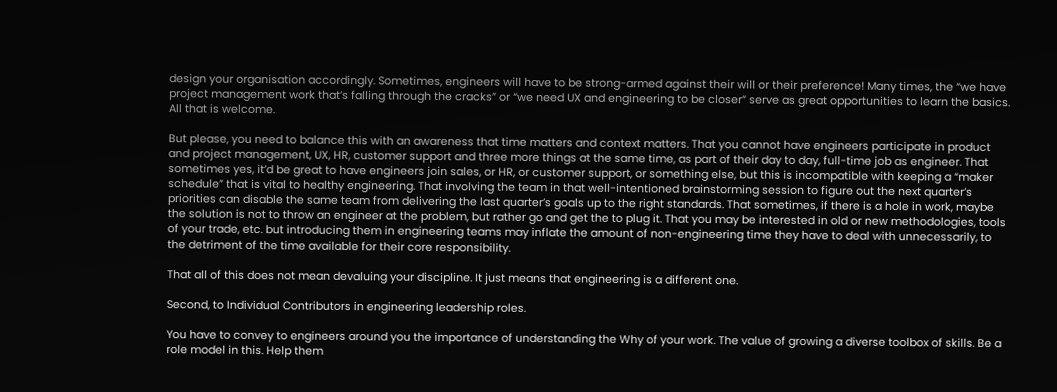design your organisation accordingly. Sometimes, engineers will have to be strong-armed against their will or their preference! Many times, the “we have project management work that’s falling through the cracks” or “we need UX and engineering to be closer” serve as great opportunities to learn the basics. All that is welcome.

But please, you need to balance this with an awareness that time matters and context matters. That you cannot have engineers participate in product and project management, UX, HR, customer support and three more things at the same time, as part of their day to day, full-time job as engineer. That sometimes yes, it’d be great to have engineers join sales, or HR, or customer support, or something else, but this is incompatible with keeping a “maker schedule” that is vital to healthy engineering. That involving the team in that well-intentioned brainstorming session to figure out the next quarter’s priorities can disable the same team from delivering the last quarter’s goals up to the right standards. That sometimes, if there is a hole in work, maybe the solution is not to throw an engineer at the problem, but rather go and get the to plug it. That you may be interested in old or new methodologies, tools of your trade, etc. but introducing them in engineering teams may inflate the amount of non-engineering time they have to deal with unnecessarily, to the detriment of the time available for their core responsibility.

That all of this does not mean devaluing your discipline. It just means that engineering is a different one.

Second, to Individual Contributors in engineering leadership roles.

You have to convey to engineers around you the importance of understanding the Why of your work. The value of growing a diverse toolbox of skills. Be a role model in this. Help them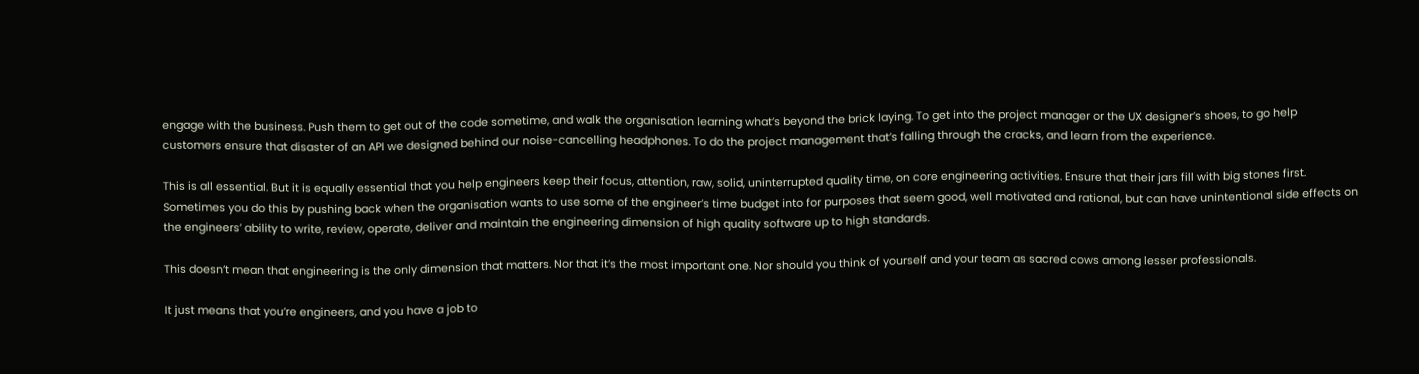engage with the business. Push them to get out of the code sometime, and walk the organisation learning what’s beyond the brick laying. To get into the project manager or the UX designer’s shoes, to go help customers ensure that disaster of an API we designed behind our noise-cancelling headphones. To do the project management that’s falling through the cracks, and learn from the experience.

This is all essential. But it is equally essential that you help engineers keep their focus, attention, raw, solid, uninterrupted quality time, on core engineering activities. Ensure that their jars fill with big stones first. Sometimes you do this by pushing back when the organisation wants to use some of the engineer’s time budget into for purposes that seem good, well motivated and rational, but can have unintentional side effects on the engineers’ ability to write, review, operate, deliver and maintain the engineering dimension of high quality software up to high standards.

This doesn’t mean that engineering is the only dimension that matters. Nor that it’s the most important one. Nor should you think of yourself and your team as sacred cows among lesser professionals.

It just means that you’re engineers, and you have a job to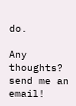do.

Any thoughts? send me an email!